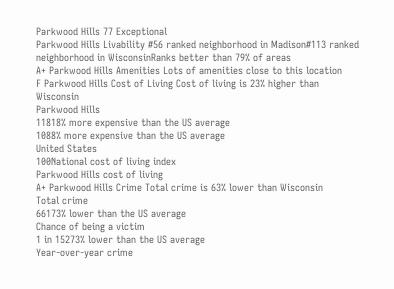Parkwood Hills 77 Exceptional
Parkwood Hills Livability #56 ranked neighborhood in Madison#113 ranked neighborhood in WisconsinRanks better than 79% of areas
A+ Parkwood Hills Amenities Lots of amenities close to this location
F Parkwood Hills Cost of Living Cost of living is 23% higher than Wisconsin
Parkwood Hills
11818% more expensive than the US average
1088% more expensive than the US average
United States
100National cost of living index
Parkwood Hills cost of living
A+ Parkwood Hills Crime Total crime is 63% lower than Wisconsin
Total crime
66173% lower than the US average
Chance of being a victim
1 in 15273% lower than the US average
Year-over-year crime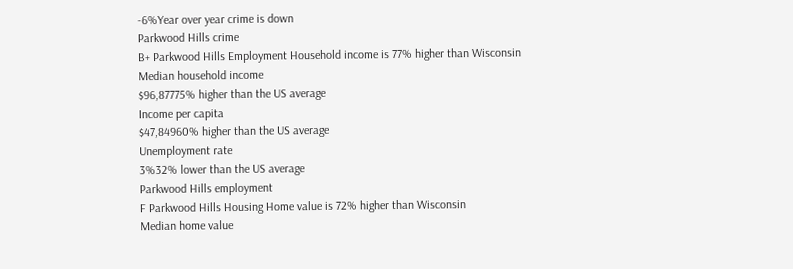-6%Year over year crime is down
Parkwood Hills crime
B+ Parkwood Hills Employment Household income is 77% higher than Wisconsin
Median household income
$96,87775% higher than the US average
Income per capita
$47,84960% higher than the US average
Unemployment rate
3%32% lower than the US average
Parkwood Hills employment
F Parkwood Hills Housing Home value is 72% higher than Wisconsin
Median home value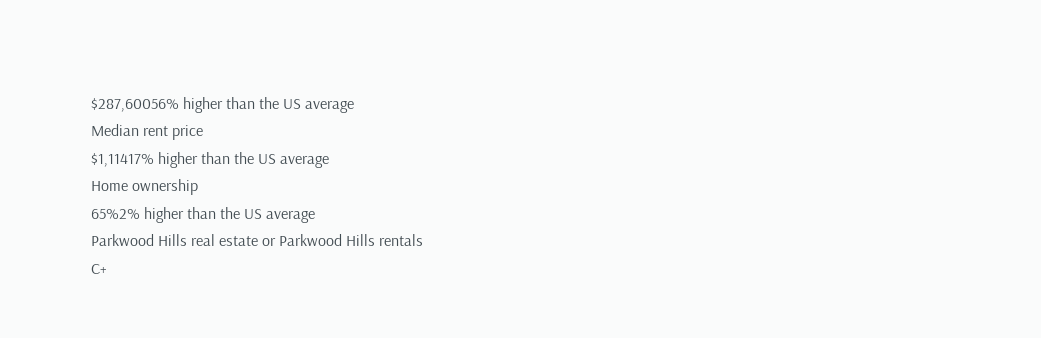$287,60056% higher than the US average
Median rent price
$1,11417% higher than the US average
Home ownership
65%2% higher than the US average
Parkwood Hills real estate or Parkwood Hills rentals
C+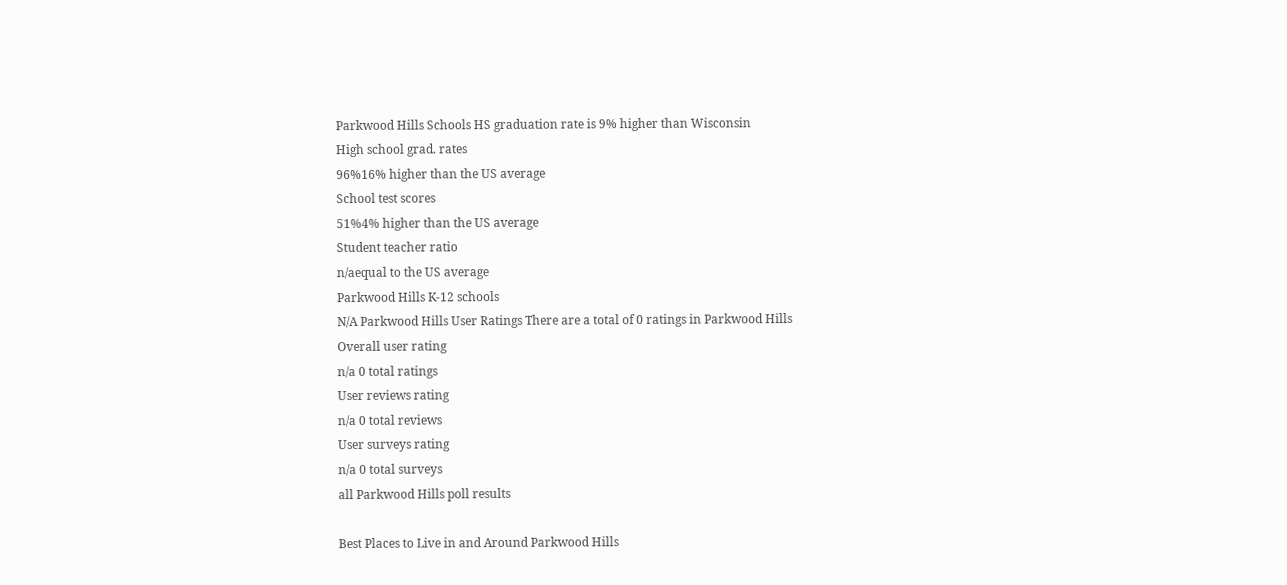Parkwood Hills Schools HS graduation rate is 9% higher than Wisconsin
High school grad. rates
96%16% higher than the US average
School test scores
51%4% higher than the US average
Student teacher ratio
n/aequal to the US average
Parkwood Hills K-12 schools
N/A Parkwood Hills User Ratings There are a total of 0 ratings in Parkwood Hills
Overall user rating
n/a 0 total ratings
User reviews rating
n/a 0 total reviews
User surveys rating
n/a 0 total surveys
all Parkwood Hills poll results

Best Places to Live in and Around Parkwood Hills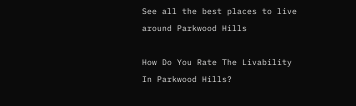See all the best places to live around Parkwood Hills

How Do You Rate The Livability In Parkwood Hills?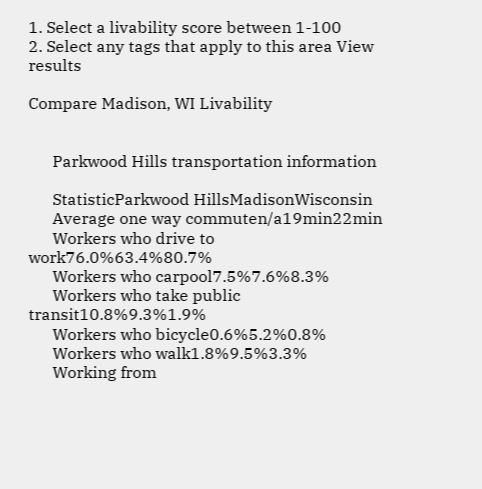1. Select a livability score between 1-100
2. Select any tags that apply to this area View results

Compare Madison, WI Livability


      Parkwood Hills transportation information

      StatisticParkwood HillsMadisonWisconsin
      Average one way commuten/a19min22min
      Workers who drive to work76.0%63.4%80.7%
      Workers who carpool7.5%7.6%8.3%
      Workers who take public transit10.8%9.3%1.9%
      Workers who bicycle0.6%5.2%0.8%
      Workers who walk1.8%9.5%3.3%
      Working from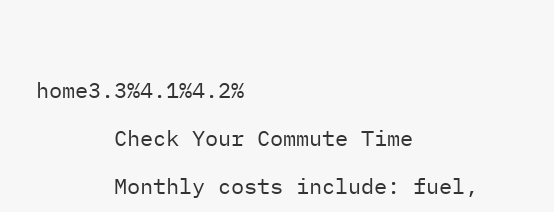home3.3%4.1%4.2%

      Check Your Commute Time

      Monthly costs include: fuel,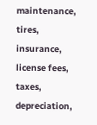maintenance, tires, insurance, license fees, taxes, depreciation,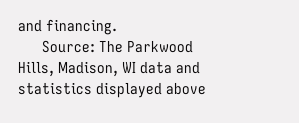and financing.
      Source: The Parkwood Hills, Madison, WI data and statistics displayed above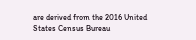are derived from the 2016 United States Census Bureau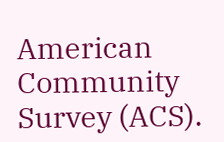American Community Survey (ACS).